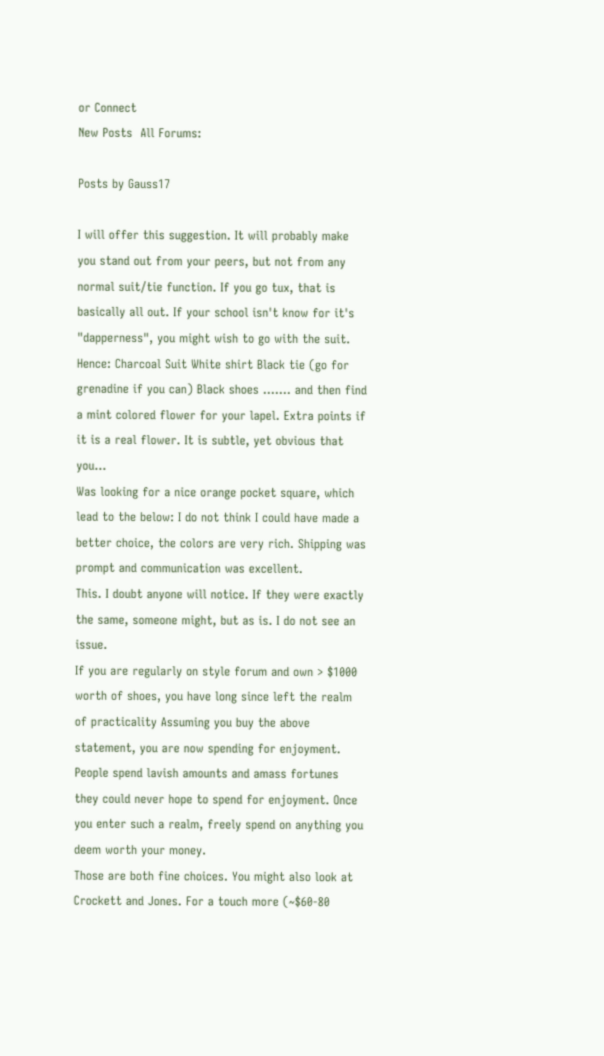or Connect
New Posts  All Forums:

Posts by Gauss17

I will offer this suggestion. It will probably make you stand out from your peers, but not from any normal suit/tie function. If you go tux, that is basically all out. If your school isn't know for it's "dapperness", you might wish to go with the suit. Hence: Charcoal Suit White shirt Black tie (go for grenadine if you can) Black shoes ....... and then find a mint colored flower for your lapel. Extra points if it is a real flower. It is subtle, yet obvious that you...
Was looking for a nice orange pocket square, which lead to the below: I do not think I could have made a better choice, the colors are very rich. Shipping was prompt and communication was excellent.
This. I doubt anyone will notice. If they were exactly the same, someone might, but as is. I do not see an issue.
If you are regularly on style forum and own > $1000 worth of shoes, you have long since left the realm of practicality Assuming you buy the above statement, you are now spending for enjoyment. People spend lavish amounts and amass fortunes they could never hope to spend for enjoyment. Once you enter such a realm, freely spend on anything you deem worth your money.
Those are both fine choices. You might also look at Crockett and Jones. For a touch more (~$60-80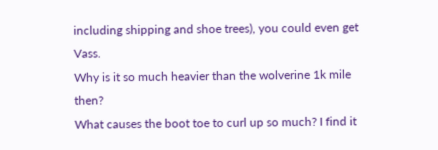including shipping and shoe trees), you could even get Vass.
Why is it so much heavier than the wolverine 1k mile then?
What causes the boot toe to curl up so much? I find it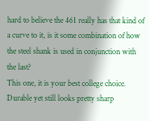hard to believe the 461 really has that kind of a curve to it, is it some combination of how the steel shank is used in conjunction with the last?
This one, it is your best college choice. Durable yet still looks pretty sharp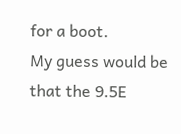for a boot.
My guess would be that the 9.5E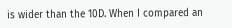is wider than the 10D. When I compared an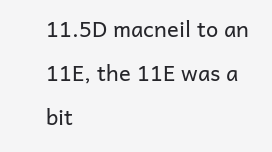11.5D macneil to an 11E, the 11E was a bit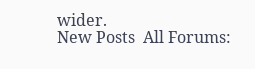wider.
New Posts  All Forums: